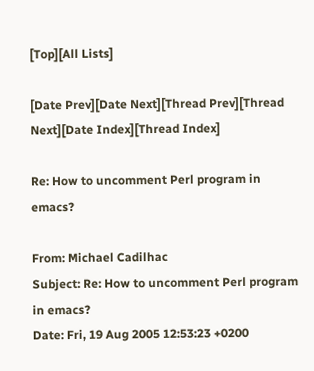[Top][All Lists]

[Date Prev][Date Next][Thread Prev][Thread Next][Date Index][Thread Index]

Re: How to uncomment Perl program in emacs?

From: Michael Cadilhac
Subject: Re: How to uncomment Perl program in emacs?
Date: Fri, 19 Aug 2005 12:53:23 +0200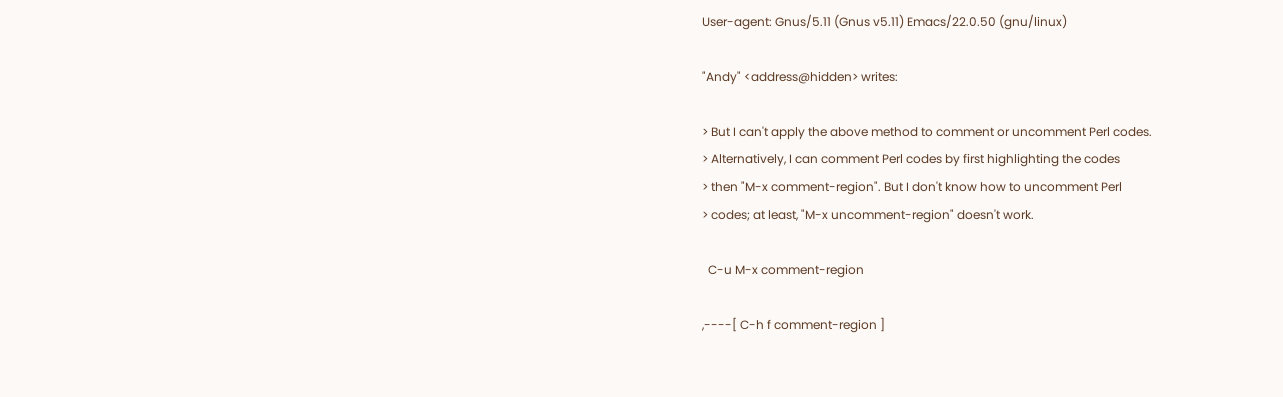User-agent: Gnus/5.11 (Gnus v5.11) Emacs/22.0.50 (gnu/linux)

"Andy" <address@hidden> writes:

> But I can't apply the above method to comment or uncomment Perl codes.
> Alternatively, I can comment Perl codes by first highlighting the codes
> then "M-x comment-region". But I don't know how to uncomment Perl
> codes; at least, "M-x uncomment-region" doesn't work.

  C-u M-x comment-region

,----[ C-h f comment-region ]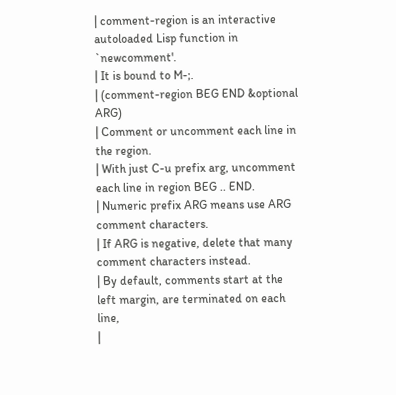| comment-region is an interactive autoloaded Lisp function in `newcomment'.
| It is bound to M-;.
| (comment-region BEG END &optional ARG)
| Comment or uncomment each line in the region.
| With just C-u prefix arg, uncomment each line in region BEG .. END.
| Numeric prefix ARG means use ARG comment characters.
| If ARG is negative, delete that many comment characters instead.
| By default, comments start at the left margin, are terminated on each line,
|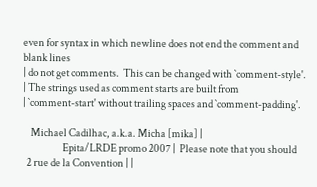even for syntax in which newline does not end the comment and blank lines
| do not get comments.  This can be changed with `comment-style'.
| The strings used as comment starts are built from
| `comment-start' without trailing spaces and `comment-padding'.

    Michael Cadilhac, a.k.a. Micha [mika] |
                    Epita/LRDE promo 2007 |  Please note that you should
  2 rue de la Convention | |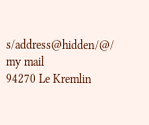s/address@hidden/@/ my mail
94270 Le Kremlin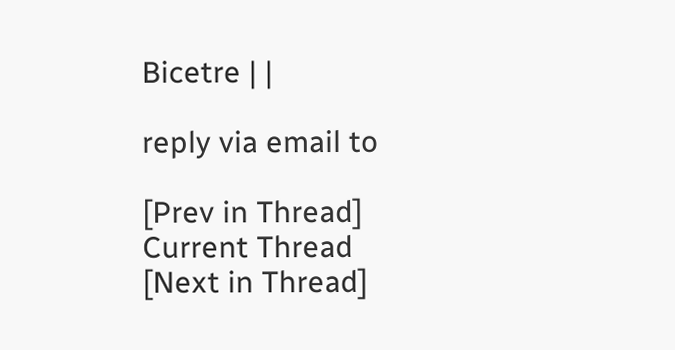Bicetre | |

reply via email to

[Prev in Thread] Current Thread [Next in Thread]